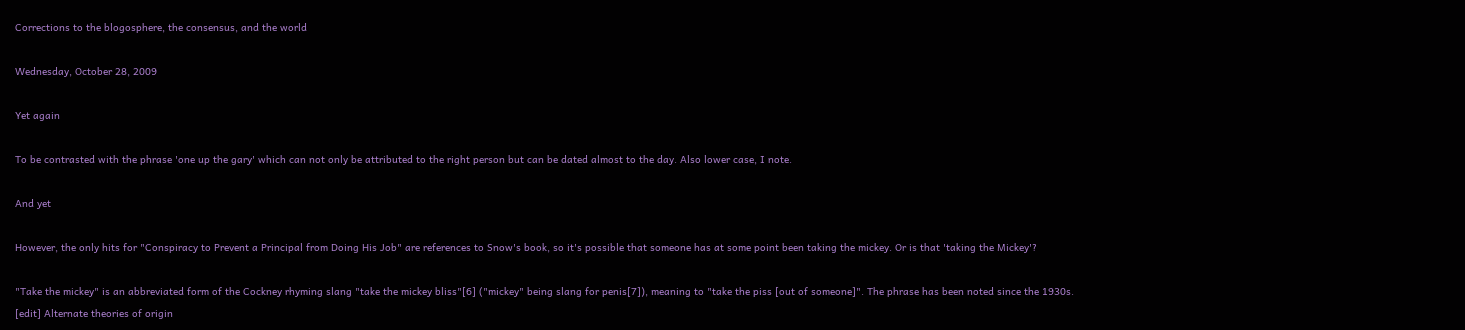Corrections to the blogosphere, the consensus, and the world

Wednesday, October 28, 2009

Yet again

To be contrasted with the phrase 'one up the gary' which can not only be attributed to the right person but can be dated almost to the day. Also lower case, I note.

And yet

However, the only hits for "Conspiracy to Prevent a Principal from Doing His Job" are references to Snow's book, so it's possible that someone has at some point been taking the mickey. Or is that 'taking the Mickey'?

"Take the mickey" is an abbreviated form of the Cockney rhyming slang "take the mickey bliss"[6] ("mickey" being slang for penis[7]), meaning to "take the piss [out of someone]". The phrase has been noted since the 1930s.
[edit] Alternate theories of origin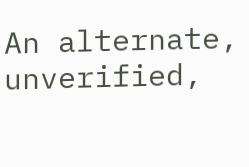An alternate, unverified,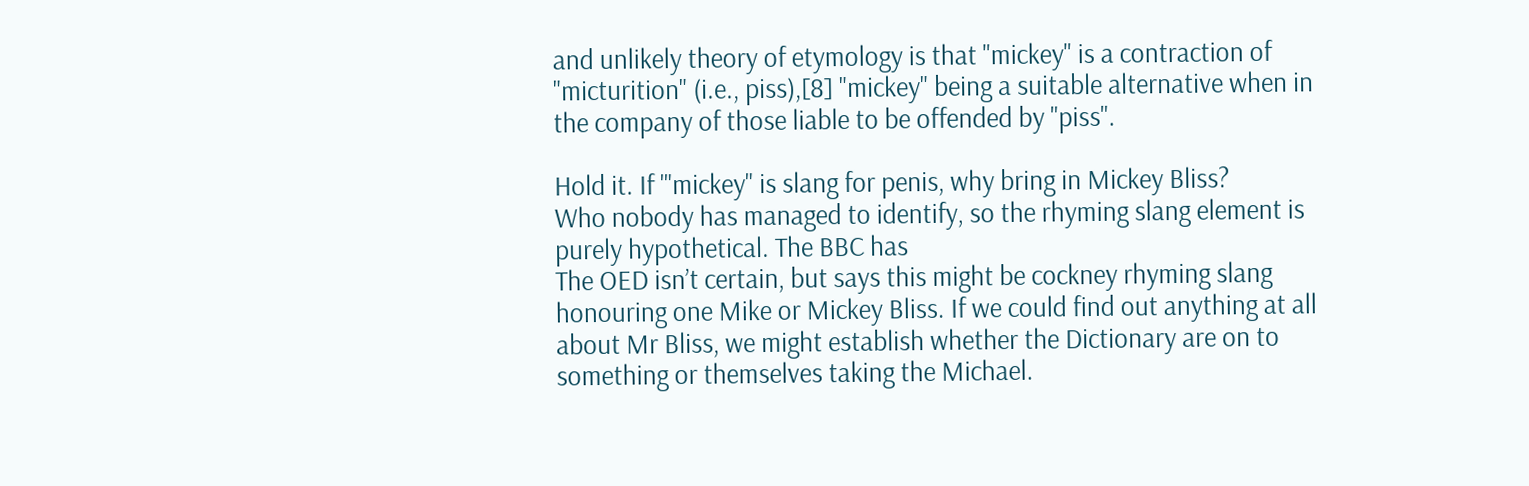and unlikely theory of etymology is that "mickey" is a contraction of "micturition" (i.e., piss),[8] "mickey" being a suitable alternative when in the company of those liable to be offended by "piss".

Hold it. If '"mickey" is slang for penis, why bring in Mickey Bliss?
Who nobody has managed to identify, so the rhyming slang element is purely hypothetical. The BBC has
The OED isn’t certain, but says this might be cockney rhyming slang honouring one Mike or Mickey Bliss. If we could find out anything at all about Mr Bliss, we might establish whether the Dictionary are on to something or themselves taking the Michael.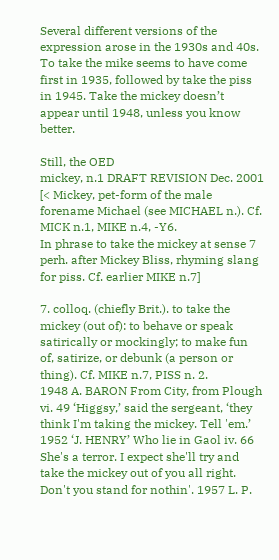Several different versions of the expression arose in the 1930s and 40s. To take the mike seems to have come first in 1935, followed by take the piss in 1945. Take the mickey doesn’t appear until 1948, unless you know better.

Still, the OED
mickey, n.1 DRAFT REVISION Dec. 2001
[< Mickey, pet-form of the male forename Michael (see MICHAEL n.). Cf. MICK n.1, MIKE n.4, -Y6.
In phrase to take the mickey at sense 7 perh. after Mickey Bliss, rhyming slang for piss. Cf. earlier MIKE n.7]

7. colloq. (chiefly Brit.). to take the mickey (out of): to behave or speak satirically or mockingly; to make fun of, satirize, or debunk (a person or thing). Cf. MIKE n.7, PISS n. 2.
1948 A. BARON From City, from Plough vi. 49 ‘Higgsy,’ said the sergeant, ‘they think I'm taking the mickey. Tell 'em.’ 1952 ‘J. HENRY’ Who lie in Gaol iv. 66 She's a terror. I expect she'll try and take the mickey out of you all right. Don't you stand for nothin'. 1957 L. P.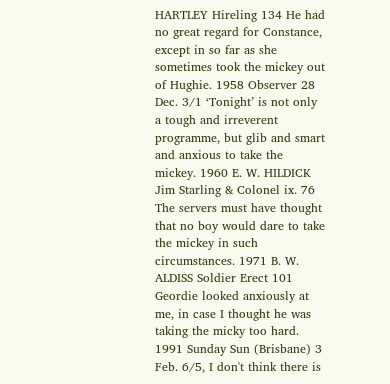HARTLEY Hireling 134 He had no great regard for Constance, except in so far as she sometimes took the mickey out of Hughie. 1958 Observer 28 Dec. 3/1 ‘Tonight’ is not only a tough and irreverent programme, but glib and smart and anxious to take the mickey. 1960 E. W. HILDICK Jim Starling & Colonel ix. 76 The servers must have thought that no boy would dare to take the mickey in such circumstances. 1971 B. W. ALDISS Soldier Erect 101 Geordie looked anxiously at me, in case I thought he was taking the micky too hard. 1991 Sunday Sun (Brisbane) 3 Feb. 6/5, I don't think there is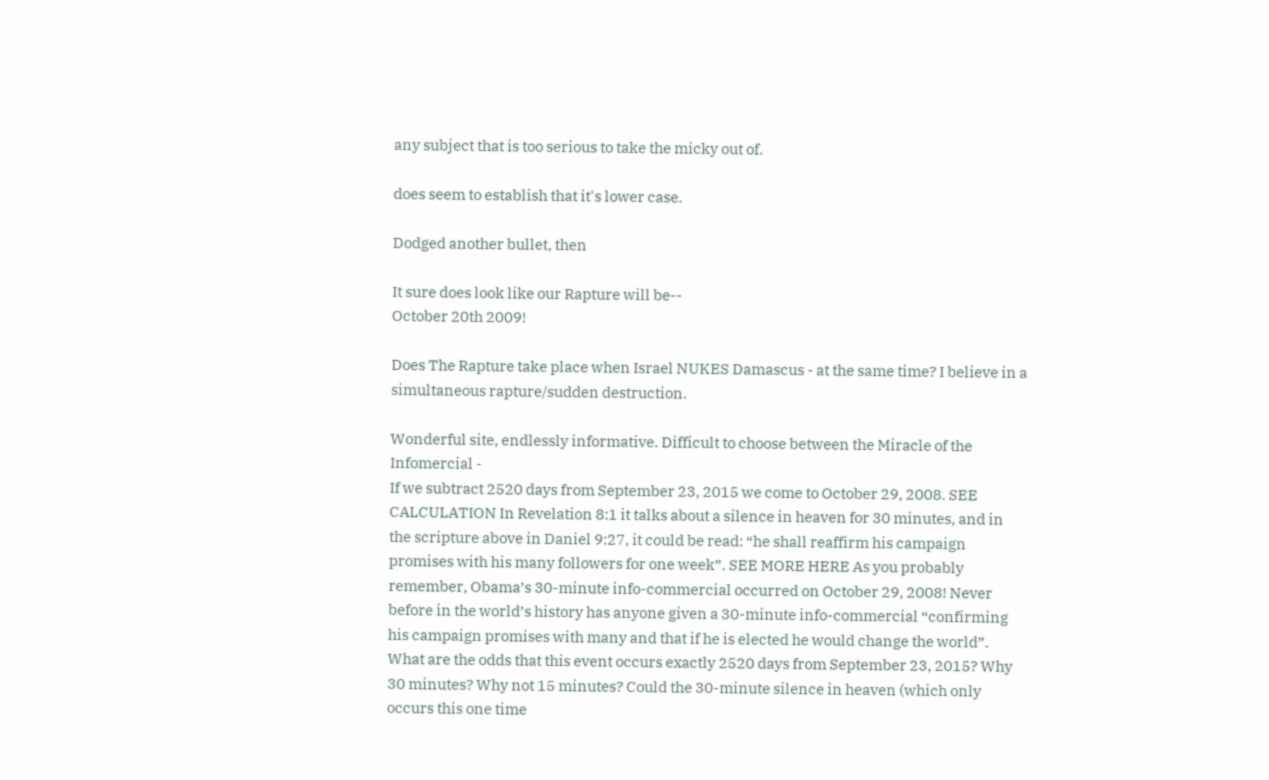any subject that is too serious to take the micky out of.

does seem to establish that it's lower case.

Dodged another bullet, then

It sure does look like our Rapture will be--
October 20th 2009!

Does The Rapture take place when Israel NUKES Damascus - at the same time? I believe in a simultaneous rapture/sudden destruction.

Wonderful site, endlessly informative. Difficult to choose between the Miracle of the Infomercial -
If we subtract 2520 days from September 23, 2015 we come to October 29, 2008. SEE CALCULATION In Revelation 8:1 it talks about a silence in heaven for 30 minutes, and in the scripture above in Daniel 9:27, it could be read: “he shall reaffirm his campaign promises with his many followers for one week”. SEE MORE HERE As you probably remember, Obama’s 30-minute info-commercial occurred on October 29, 2008! Never before in the world’s history has anyone given a 30-minute info-commercial “confirming his campaign promises with many and that if he is elected he would change the world”. What are the odds that this event occurs exactly 2520 days from September 23, 2015? Why 30 minutes? Why not 15 minutes? Could the 30-minute silence in heaven (which only occurs this one time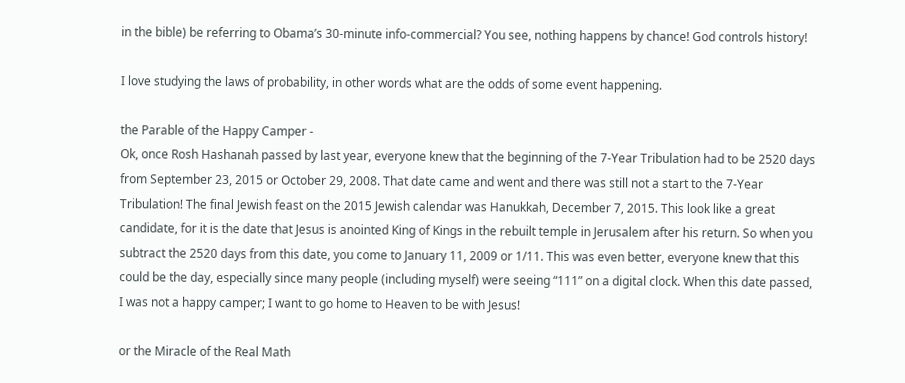in the bible) be referring to Obama’s 30-minute info-commercial? You see, nothing happens by chance! God controls history!

I love studying the laws of probability, in other words what are the odds of some event happening.

the Parable of the Happy Camper -
Ok, once Rosh Hashanah passed by last year, everyone knew that the beginning of the 7-Year Tribulation had to be 2520 days from September 23, 2015 or October 29, 2008. That date came and went and there was still not a start to the 7-Year Tribulation! The final Jewish feast on the 2015 Jewish calendar was Hanukkah, December 7, 2015. This look like a great candidate, for it is the date that Jesus is anointed King of Kings in the rebuilt temple in Jerusalem after his return. So when you subtract the 2520 days from this date, you come to January 11, 2009 or 1/11. This was even better, everyone knew that this could be the day, especially since many people (including myself) were seeing “111” on a digital clock. When this date passed, I was not a happy camper; I want to go home to Heaven to be with Jesus!

or the Miracle of the Real Math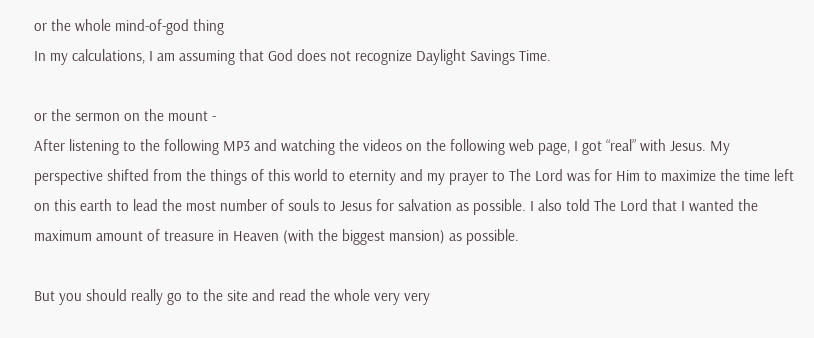or the whole mind-of-god thing
In my calculations, I am assuming that God does not recognize Daylight Savings Time.

or the sermon on the mount -
After listening to the following MP3 and watching the videos on the following web page, I got “real” with Jesus. My perspective shifted from the things of this world to eternity and my prayer to The Lord was for Him to maximize the time left on this earth to lead the most number of souls to Jesus for salvation as possible. I also told The Lord that I wanted the maximum amount of treasure in Heaven (with the biggest mansion) as possible.

But you should really go to the site and read the whole very very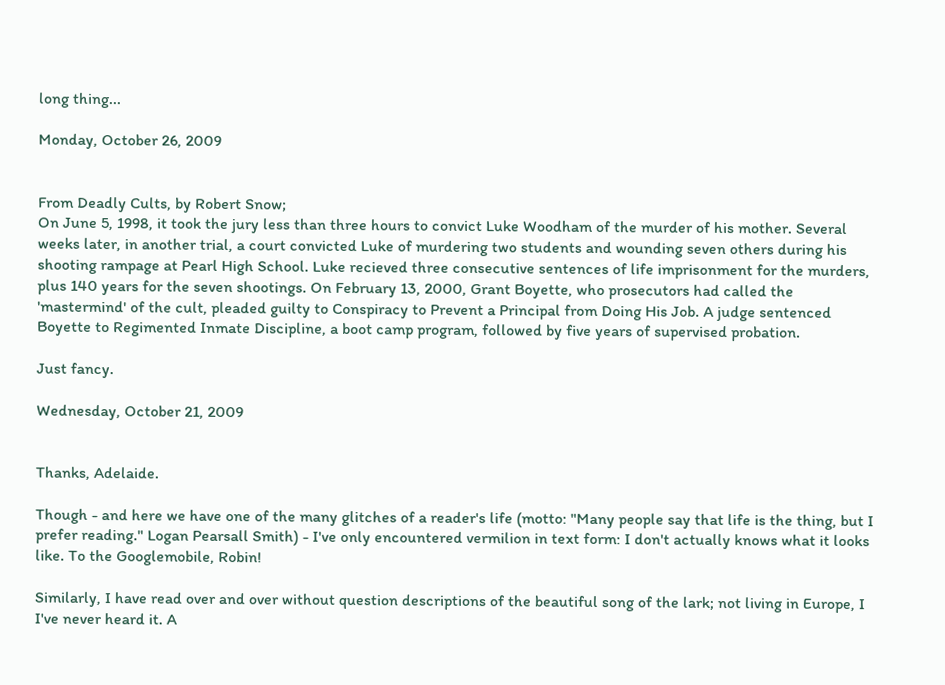long thing...

Monday, October 26, 2009


From Deadly Cults, by Robert Snow;
On June 5, 1998, it took the jury less than three hours to convict Luke Woodham of the murder of his mother. Several weeks later, in another trial, a court convicted Luke of murdering two students and wounding seven others during his shooting rampage at Pearl High School. Luke recieved three consecutive sentences of life imprisonment for the murders, plus 140 years for the seven shootings. On February 13, 2000, Grant Boyette, who prosecutors had called the 'mastermind' of the cult, pleaded guilty to Conspiracy to Prevent a Principal from Doing His Job. A judge sentenced Boyette to Regimented Inmate Discipline, a boot camp program, followed by five years of supervised probation.

Just fancy.

Wednesday, October 21, 2009


Thanks, Adelaide.

Though - and here we have one of the many glitches of a reader's life (motto: "Many people say that life is the thing, but I prefer reading." Logan Pearsall Smith) - I've only encountered vermilion in text form: I don't actually knows what it looks like. To the Googlemobile, Robin!

Similarly, I have read over and over without question descriptions of the beautiful song of the lark; not living in Europe, I I've never heard it. A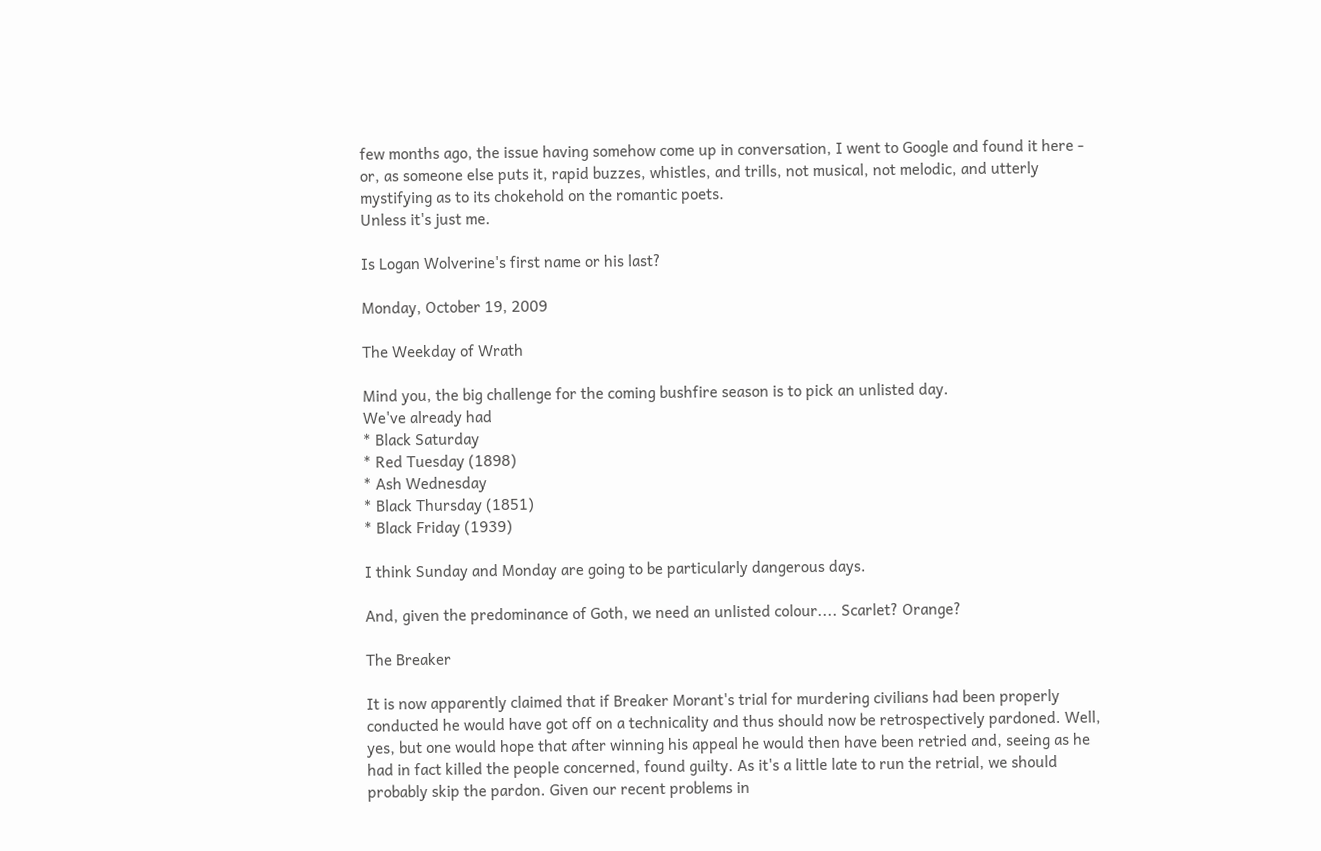few months ago, the issue having somehow come up in conversation, I went to Google and found it here - or, as someone else puts it, rapid buzzes, whistles, and trills, not musical, not melodic, and utterly mystifying as to its chokehold on the romantic poets.
Unless it's just me.

Is Logan Wolverine's first name or his last?

Monday, October 19, 2009

The Weekday of Wrath

Mind you, the big challenge for the coming bushfire season is to pick an unlisted day.
We've already had
* Black Saturday
* Red Tuesday (1898)
* Ash Wednesday
* Black Thursday (1851)
* Black Friday (1939)

I think Sunday and Monday are going to be particularly dangerous days.

And, given the predominance of Goth, we need an unlisted colour.... Scarlet? Orange?

The Breaker

It is now apparently claimed that if Breaker Morant's trial for murdering civilians had been properly conducted he would have got off on a technicality and thus should now be retrospectively pardoned. Well, yes, but one would hope that after winning his appeal he would then have been retried and, seeing as he had in fact killed the people concerned, found guilty. As it's a little late to run the retrial, we should probably skip the pardon. Given our recent problems in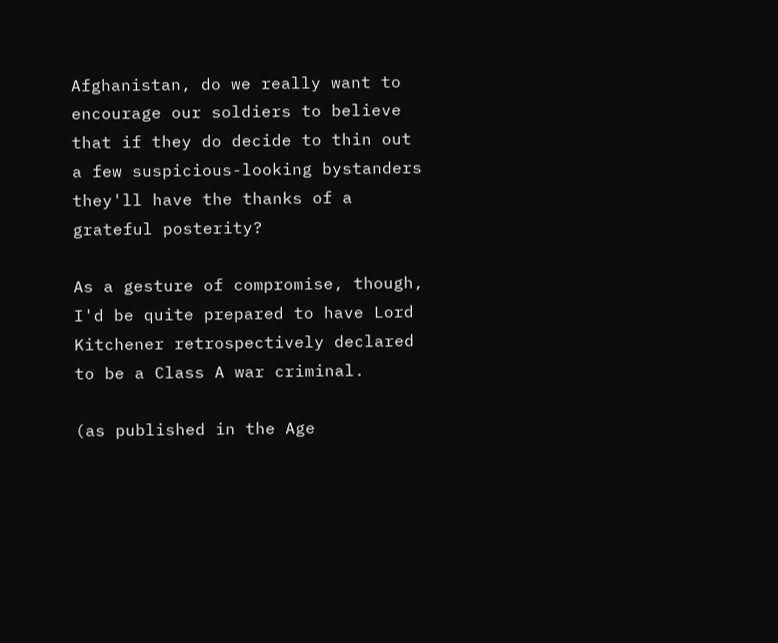Afghanistan, do we really want to encourage our soldiers to believe that if they do decide to thin out a few suspicious-looking bystanders they'll have the thanks of a grateful posterity?

As a gesture of compromise, though, I'd be quite prepared to have Lord Kitchener retrospectively declared to be a Class A war criminal.

(as published in the Age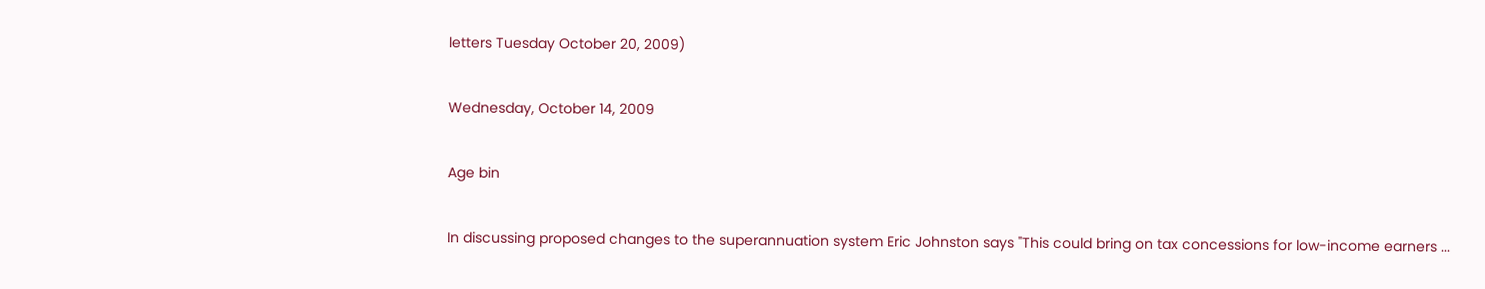letters Tuesday October 20, 2009)

Wednesday, October 14, 2009

Age bin

In discussing proposed changes to the superannuation system Eric Johnston says "This could bring on tax concessions for low-income earners ...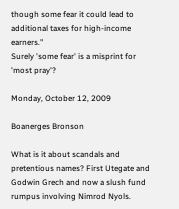though some fear it could lead to additional taxes for high-income earners."
Surely 'some fear' is a misprint for 'most pray'?

Monday, October 12, 2009

Boanerges Bronson

What is it about scandals and pretentious names? First Utegate and Godwin Grech and now a slush fund rumpus involving Nimrod Nyols.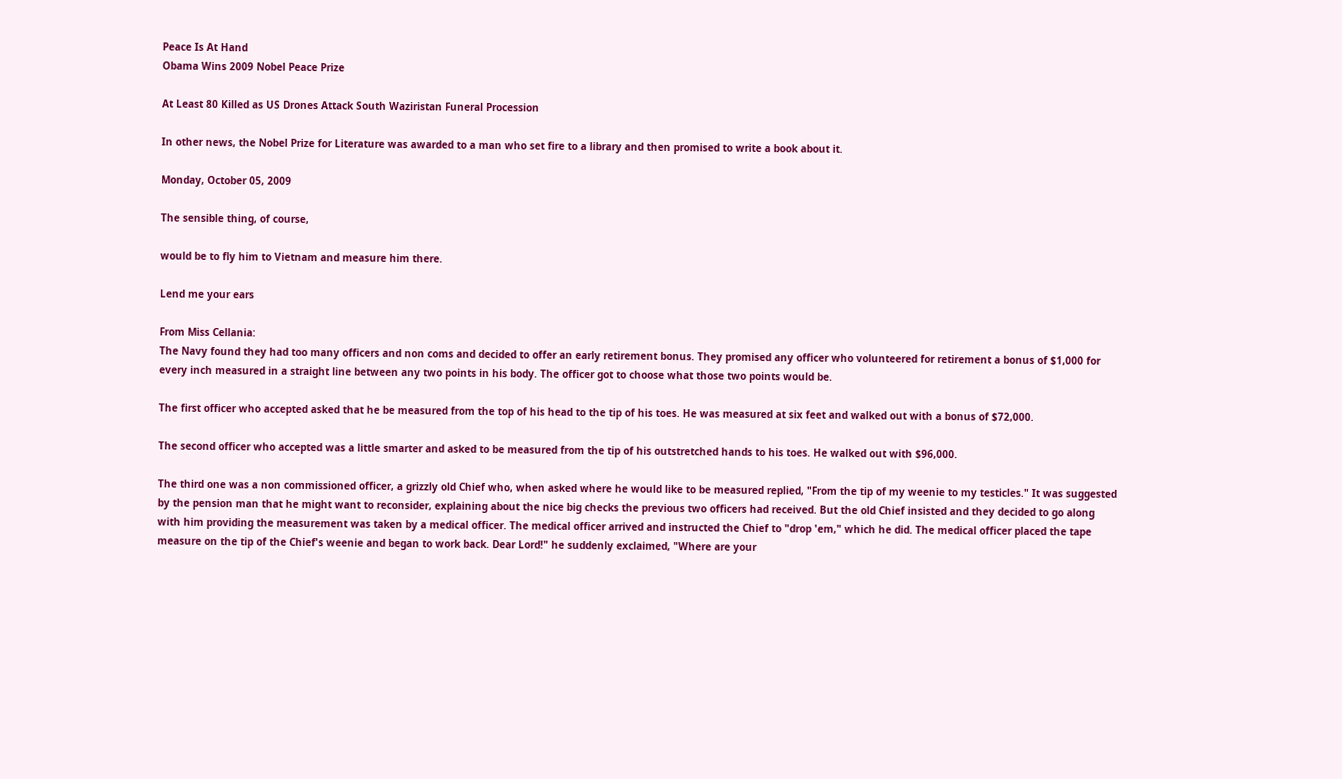Peace Is At Hand
Obama Wins 2009 Nobel Peace Prize

At Least 80 Killed as US Drones Attack South Waziristan Funeral Procession

In other news, the Nobel Prize for Literature was awarded to a man who set fire to a library and then promised to write a book about it.

Monday, October 05, 2009

The sensible thing, of course,

would be to fly him to Vietnam and measure him there.

Lend me your ears

From Miss Cellania:
The Navy found they had too many officers and non coms and decided to offer an early retirement bonus. They promised any officer who volunteered for retirement a bonus of $1,000 for every inch measured in a straight line between any two points in his body. The officer got to choose what those two points would be.

The first officer who accepted asked that he be measured from the top of his head to the tip of his toes. He was measured at six feet and walked out with a bonus of $72,000.

The second officer who accepted was a little smarter and asked to be measured from the tip of his outstretched hands to his toes. He walked out with $96,000.

The third one was a non commissioned officer, a grizzly old Chief who, when asked where he would like to be measured replied, "From the tip of my weenie to my testicles." It was suggested by the pension man that he might want to reconsider, explaining about the nice big checks the previous two officers had received. But the old Chief insisted and they decided to go along with him providing the measurement was taken by a medical officer. The medical officer arrived and instructed the Chief to "drop 'em," which he did. The medical officer placed the tape measure on the tip of the Chief's weenie and began to work back. Dear Lord!" he suddenly exclaimed, "Where are your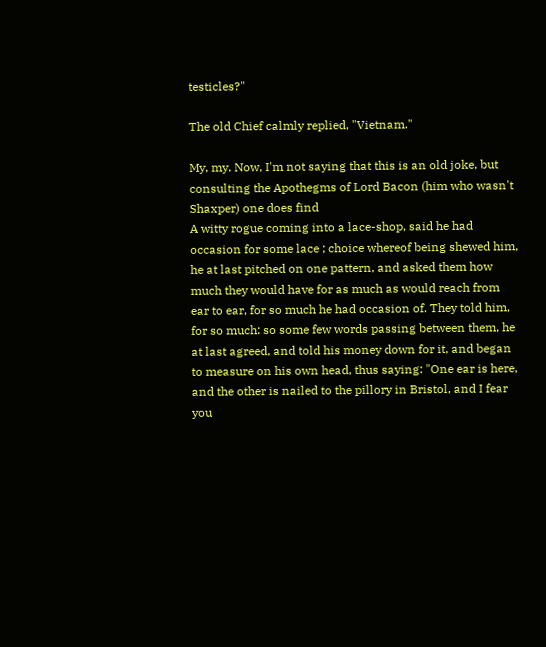testicles?"

The old Chief calmly replied, "Vietnam."

My, my. Now, I'm not saying that this is an old joke, but consulting the Apothegms of Lord Bacon (him who wasn't Shaxper) one does find
A witty rogue coming into a lace-shop, said he had occasion for some lace ; choice whereof being shewed him, he at last pitched on one pattern, and asked them how much they would have for as much as would reach from ear to ear, for so much he had occasion of. They told him, for so much: so some few words passing between them, he at last agreed, and told his money down for it, and began to measure on his own head, thus saying: "One ear is here, and the other is nailed to the pillory in Bristol, and I fear you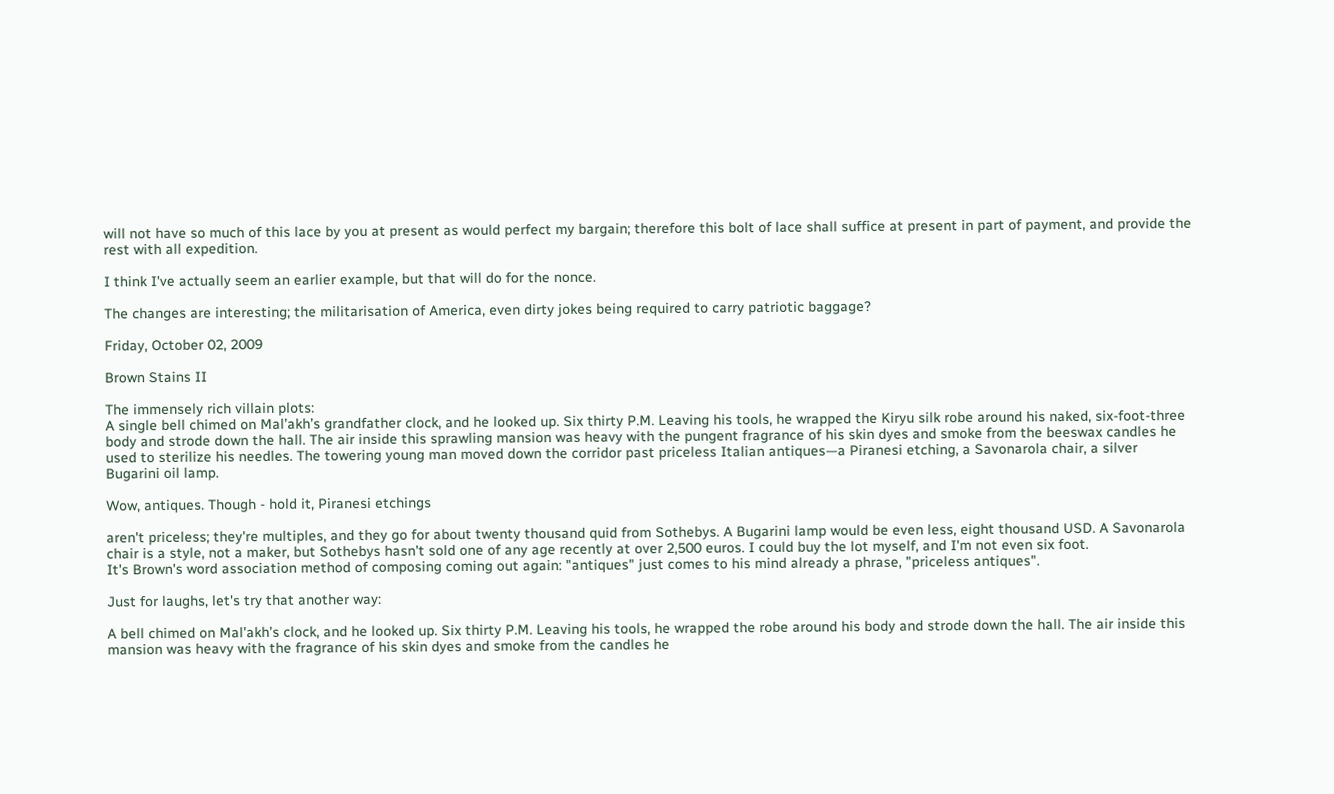will not have so much of this lace by you at present as would perfect my bargain; therefore this bolt of lace shall suffice at present in part of payment, and provide the rest with all expedition.

I think I've actually seem an earlier example, but that will do for the nonce.

The changes are interesting; the militarisation of America, even dirty jokes being required to carry patriotic baggage?

Friday, October 02, 2009

Brown Stains II

The immensely rich villain plots:
A single bell chimed on Mal’akh’s grandfather clock, and he looked up. Six thirty P.M. Leaving his tools, he wrapped the Kiryu silk robe around his naked, six-foot-three body and strode down the hall. The air inside this sprawling mansion was heavy with the pungent fragrance of his skin dyes and smoke from the beeswax candles he used to sterilize his needles. The towering young man moved down the corridor past priceless Italian antiques—a Piranesi etching, a Savonarola chair, a silver Bugarini oil lamp.

Wow, antiques. Though - hold it, Piranesi etchings

aren't priceless; they're multiples, and they go for about twenty thousand quid from Sothebys. A Bugarini lamp would be even less, eight thousand USD. A Savonarola chair is a style, not a maker, but Sothebys hasn't sold one of any age recently at over 2,500 euros. I could buy the lot myself, and I'm not even six foot.
It's Brown's word association method of composing coming out again: "antiques" just comes to his mind already a phrase, "priceless antiques".

Just for laughs, let's try that another way:

A bell chimed on Mal’akh’s clock, and he looked up. Six thirty P.M. Leaving his tools, he wrapped the robe around his body and strode down the hall. The air inside this mansion was heavy with the fragrance of his skin dyes and smoke from the candles he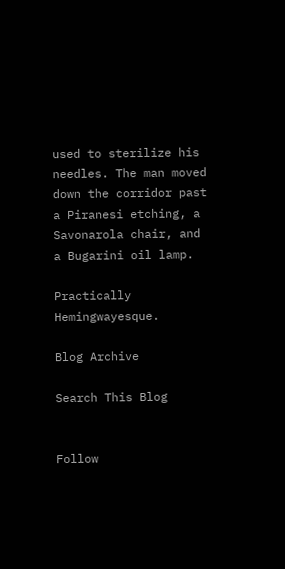used to sterilize his needles. The man moved down the corridor past a Piranesi etching, a Savonarola chair, and a Bugarini oil lamp.

Practically Hemingwayesque.

Blog Archive

Search This Blog


Follow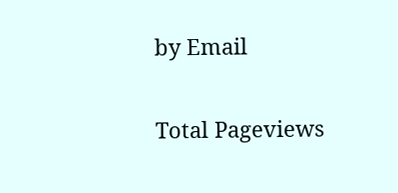by Email

Total Pageviews